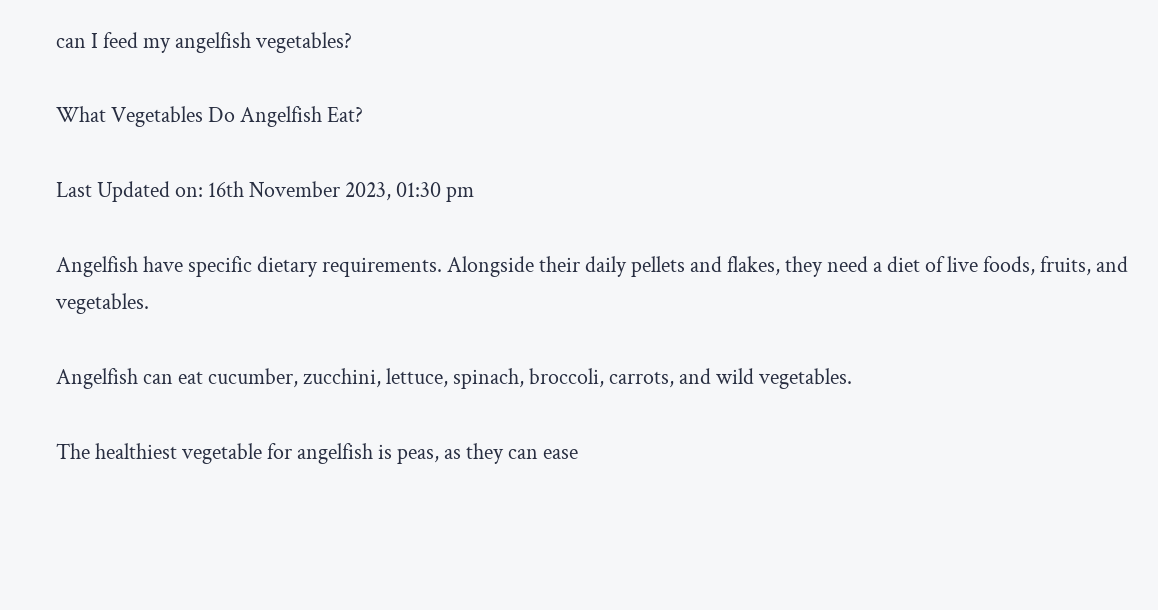can I feed my angelfish vegetables?

What Vegetables Do Angelfish Eat?

Last Updated on: 16th November 2023, 01:30 pm

Angelfish have specific dietary requirements. Alongside their daily pellets and flakes, they need a diet of live foods, fruits, and vegetables.

Angelfish can eat cucumber, zucchini, lettuce, spinach, broccoli, carrots, and wild vegetables.

The healthiest vegetable for angelfish is peas, as they can ease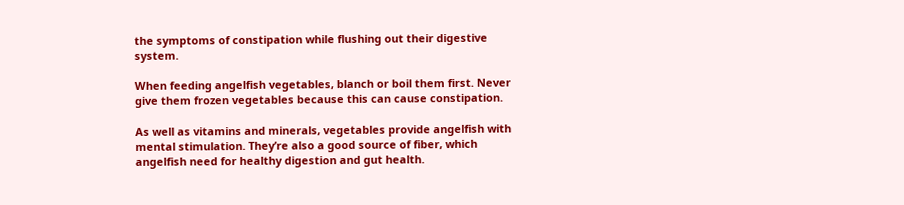the symptoms of constipation while flushing out their digestive system.

When feeding angelfish vegetables, blanch or boil them first. Never give them frozen vegetables because this can cause constipation.

As well as vitamins and minerals, vegetables provide angelfish with mental stimulation. They’re also a good source of fiber, which angelfish need for healthy digestion and gut health.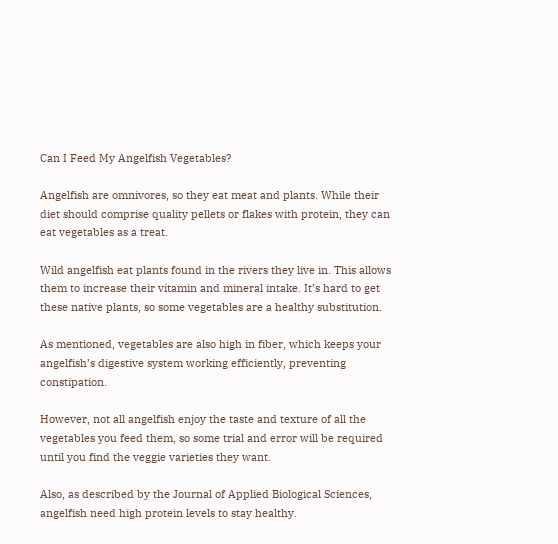Can I Feed My Angelfish Vegetables?

Angelfish are omnivores, so they eat meat and plants. While their diet should comprise quality pellets or flakes with protein, they can eat vegetables as a treat.

Wild angelfish eat plants found in the rivers they live in. This allows them to increase their vitamin and mineral intake. It’s hard to get these native plants, so some vegetables are a healthy substitution.

As mentioned, vegetables are also high in fiber, which keeps your angelfish’s digestive system working efficiently, preventing constipation.

However, not all angelfish enjoy the taste and texture of all the vegetables you feed them, so some trial and error will be required until you find the veggie varieties they want.

Also, as described by the Journal of Applied Biological Sciences, angelfish need high protein levels to stay healthy.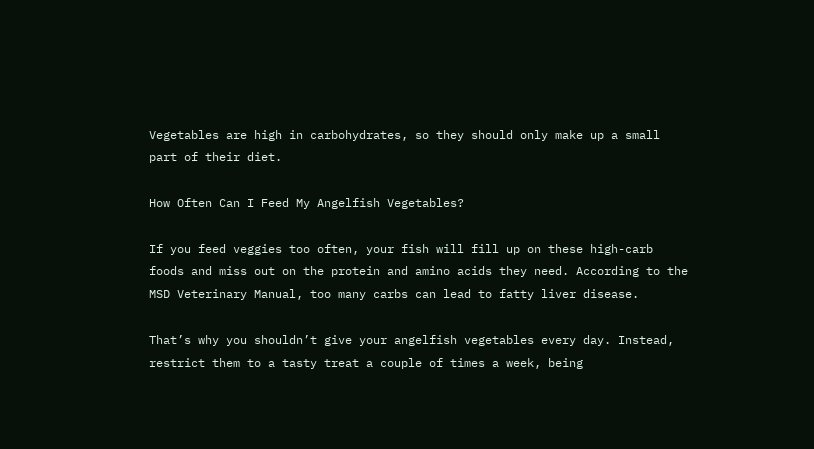Vegetables are high in carbohydrates, so they should only make up a small part of their diet.

How Often Can I Feed My Angelfish Vegetables?

If you feed veggies too often, your fish will fill up on these high-carb foods and miss out on the protein and amino acids they need. According to the MSD Veterinary Manual, too many carbs can lead to fatty liver disease.

That’s why you shouldn’t give your angelfish vegetables every day. Instead, restrict them to a tasty treat a couple of times a week, being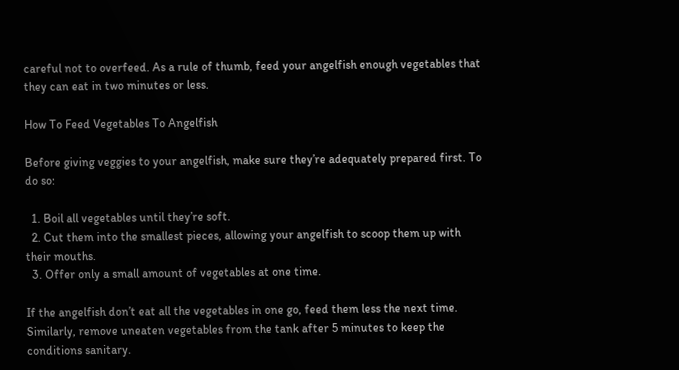careful not to overfeed. As a rule of thumb, feed your angelfish enough vegetables that they can eat in two minutes or less.

How To Feed Vegetables To Angelfish

Before giving veggies to your angelfish, make sure they’re adequately prepared first. To do so:

  1. Boil all vegetables until they’re soft.
  2. Cut them into the smallest pieces, allowing your angelfish to scoop them up with their mouths.
  3. Offer only a small amount of vegetables at one time.

If the angelfish don’t eat all the vegetables in one go, feed them less the next time. Similarly, remove uneaten vegetables from the tank after 5 minutes to keep the conditions sanitary.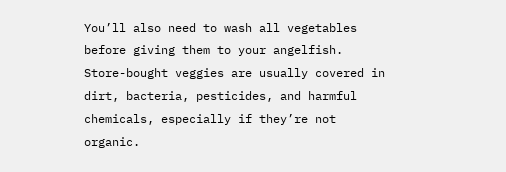You’ll also need to wash all vegetables before giving them to your angelfish. Store-bought veggies are usually covered in dirt, bacteria, pesticides, and harmful chemicals, especially if they’re not organic.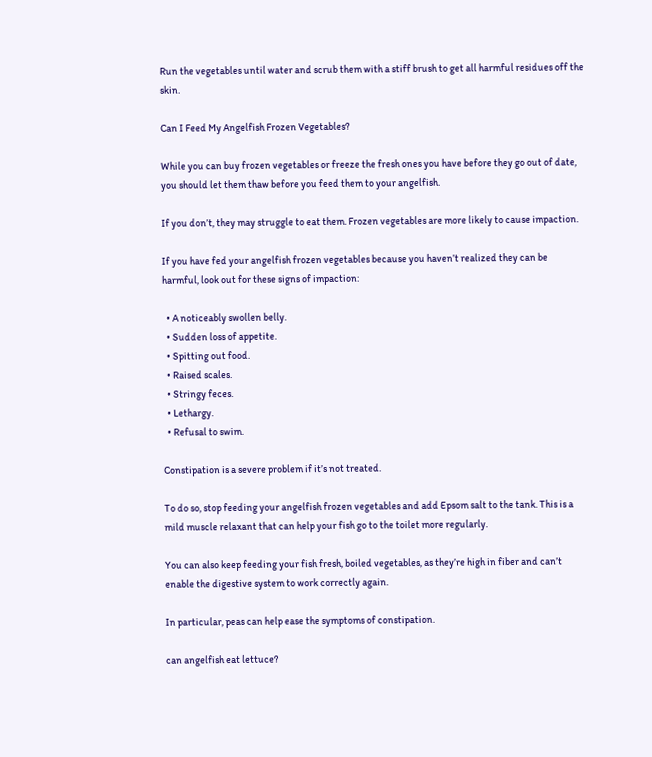Run the vegetables until water and scrub them with a stiff brush to get all harmful residues off the skin.

Can I Feed My Angelfish Frozen Vegetables?

While you can buy frozen vegetables or freeze the fresh ones you have before they go out of date, you should let them thaw before you feed them to your angelfish.

If you don’t, they may struggle to eat them. Frozen vegetables are more likely to cause impaction.

If you have fed your angelfish frozen vegetables because you haven’t realized they can be harmful, look out for these signs of impaction:

  • A noticeably swollen belly.
  • Sudden loss of appetite.
  • Spitting out food.
  • Raised scales.
  • Stringy feces.
  • Lethargy.
  • Refusal to swim.

Constipation is a severe problem if it’s not treated.

To do so, stop feeding your angelfish frozen vegetables and add Epsom salt to the tank. This is a mild muscle relaxant that can help your fish go to the toilet more regularly.

You can also keep feeding your fish fresh, boiled vegetables, as they’re high in fiber and can’t enable the digestive system to work correctly again.

In particular, peas can help ease the symptoms of constipation.

can angelfish eat lettuce?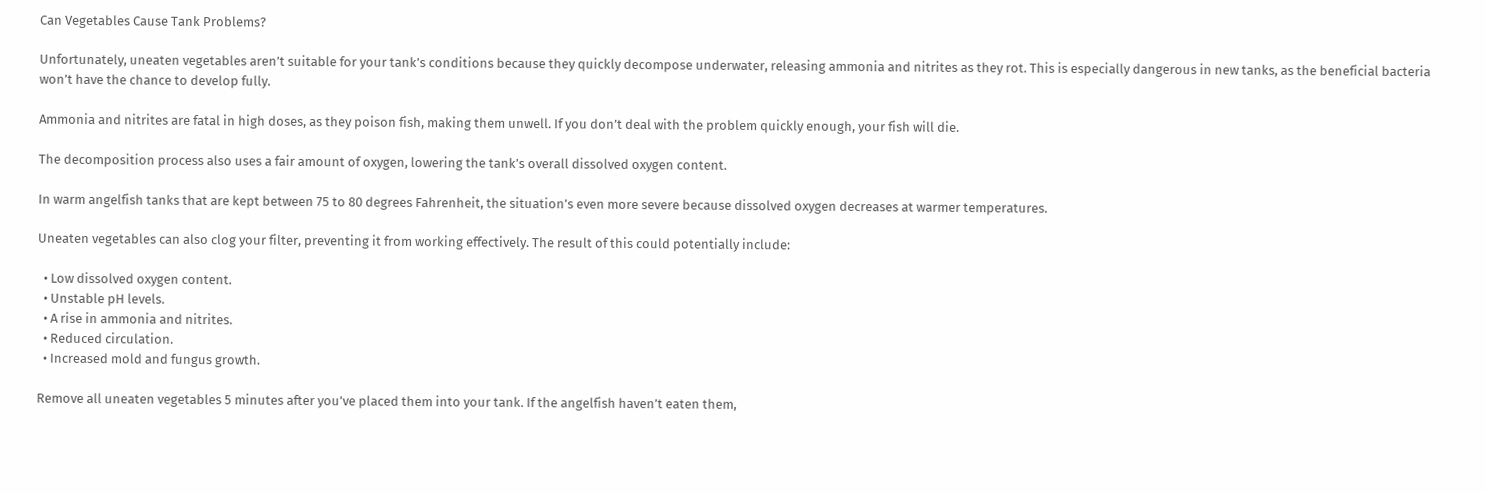Can Vegetables Cause Tank Problems?

Unfortunately, uneaten vegetables aren’t suitable for your tank’s conditions because they quickly decompose underwater, releasing ammonia and nitrites as they rot. This is especially dangerous in new tanks, as the beneficial bacteria won’t have the chance to develop fully.

Ammonia and nitrites are fatal in high doses, as they poison fish, making them unwell. If you don’t deal with the problem quickly enough, your fish will die.

The decomposition process also uses a fair amount of oxygen, lowering the tank’s overall dissolved oxygen content.

In warm angelfish tanks that are kept between 75 to 80 degrees Fahrenheit, the situation’s even more severe because dissolved oxygen decreases at warmer temperatures.

Uneaten vegetables can also clog your filter, preventing it from working effectively. The result of this could potentially include:

  • Low dissolved oxygen content.
  • Unstable pH levels.
  • A rise in ammonia and nitrites.
  • Reduced circulation.
  • Increased mold and fungus growth.

Remove all uneaten vegetables 5 minutes after you’ve placed them into your tank. If the angelfish haven’t eaten them,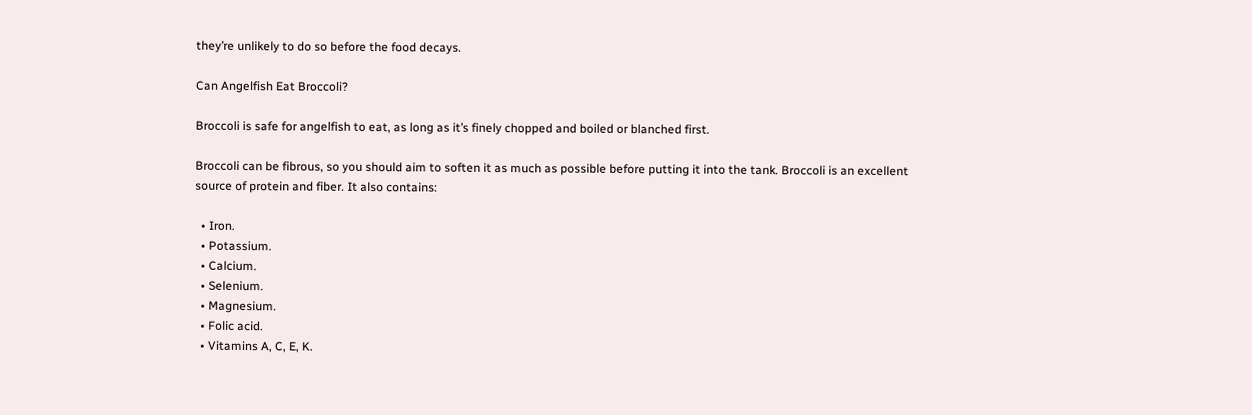they’re unlikely to do so before the food decays.

Can Angelfish Eat Broccoli?

Broccoli is safe for angelfish to eat, as long as it’s finely chopped and boiled or blanched first.

Broccoli can be fibrous, so you should aim to soften it as much as possible before putting it into the tank. Broccoli is an excellent source of protein and fiber. It also contains:

  • Iron.
  • Potassium.
  • Calcium.
  • Selenium.
  • Magnesium.
  • Folic acid.
  • Vitamins A, C, E, K.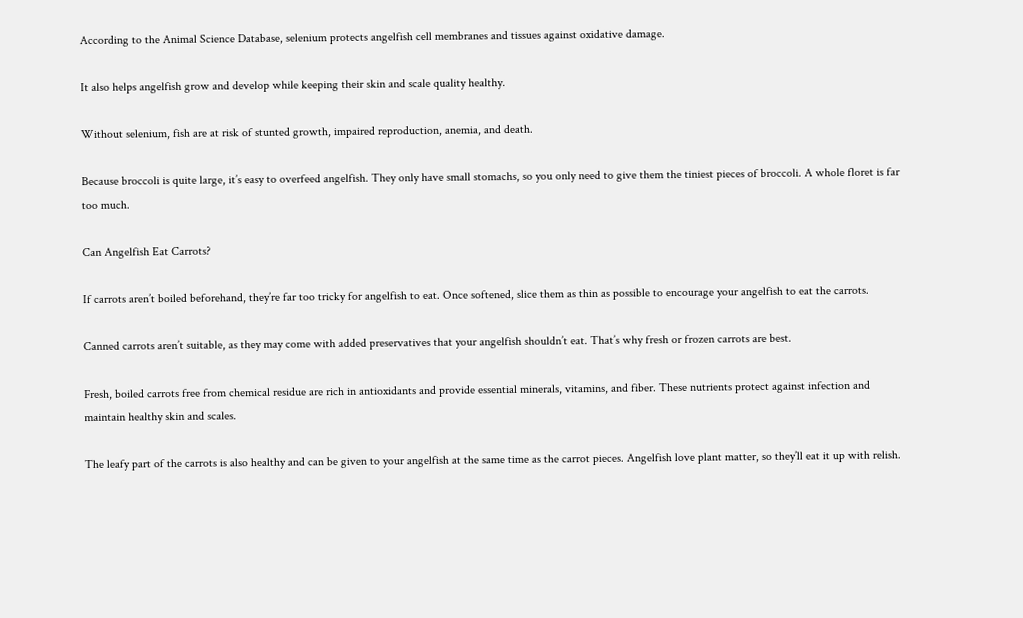According to the Animal Science Database, selenium protects angelfish cell membranes and tissues against oxidative damage.

It also helps angelfish grow and develop while keeping their skin and scale quality healthy.

Without selenium, fish are at risk of stunted growth, impaired reproduction, anemia, and death.

Because broccoli is quite large, it’s easy to overfeed angelfish. They only have small stomachs, so you only need to give them the tiniest pieces of broccoli. A whole floret is far too much.

Can Angelfish Eat Carrots?

If carrots aren’t boiled beforehand, they’re far too tricky for angelfish to eat. Once softened, slice them as thin as possible to encourage your angelfish to eat the carrots.

Canned carrots aren’t suitable, as they may come with added preservatives that your angelfish shouldn’t eat. That’s why fresh or frozen carrots are best.

Fresh, boiled carrots free from chemical residue are rich in antioxidants and provide essential minerals, vitamins, and fiber. These nutrients protect against infection and maintain healthy skin and scales.

The leafy part of the carrots is also healthy and can be given to your angelfish at the same time as the carrot pieces. Angelfish love plant matter, so they’ll eat it up with relish.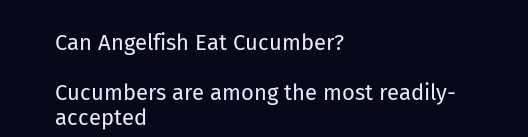Can Angelfish Eat Cucumber?

Cucumbers are among the most readily-accepted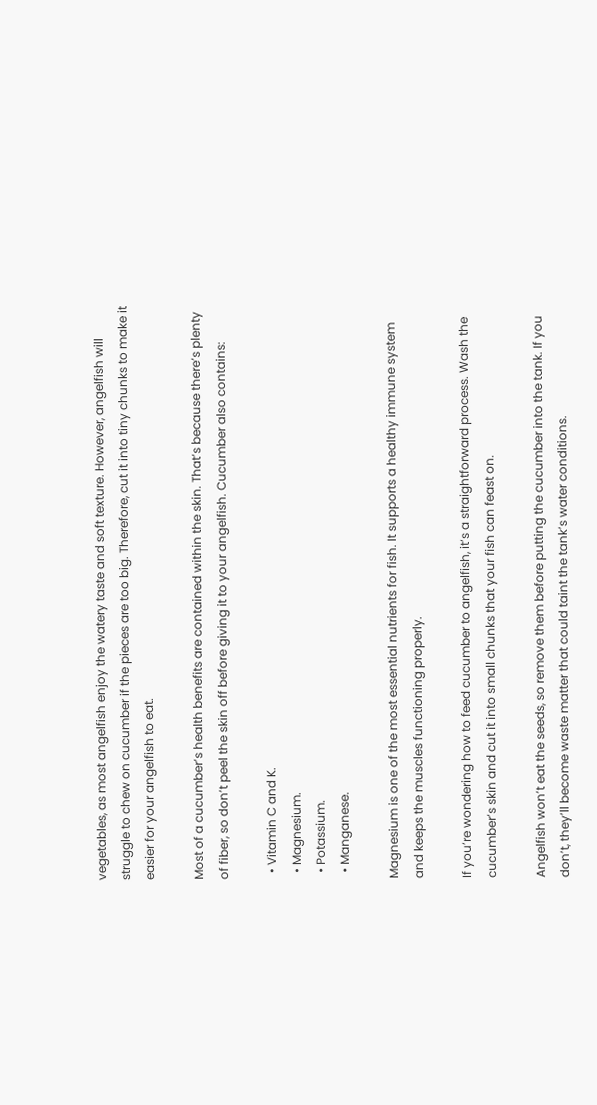vegetables, as most angelfish enjoy the watery taste and soft texture. However, angelfish will struggle to chew on cucumber if the pieces are too big. Therefore, cut it into tiny chunks to make it easier for your angelfish to eat.

Most of a cucumber’s health benefits are contained within the skin. That’s because there’s plenty of fiber, so don’t peel the skin off before giving it to your angelfish. Cucumber also contains:

  • Vitamin C and K.
  • Magnesium.
  • Potassium.
  • Manganese.

Magnesium is one of the most essential nutrients for fish. It supports a healthy immune system and keeps the muscles functioning properly.

If you’re wondering how to feed cucumber to angelfish, it’s a straightforward process. Wash the cucumber’s skin and cut it into small chunks that your fish can feast on.

Angelfish won’t eat the seeds, so remove them before putting the cucumber into the tank. If you don’t, they’ll become waste matter that could taint the tank’s water conditions.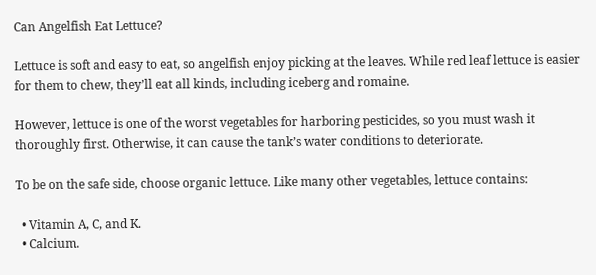Can Angelfish Eat Lettuce?

Lettuce is soft and easy to eat, so angelfish enjoy picking at the leaves. While red leaf lettuce is easier for them to chew, they’ll eat all kinds, including iceberg and romaine.

However, lettuce is one of the worst vegetables for harboring pesticides, so you must wash it thoroughly first. Otherwise, it can cause the tank’s water conditions to deteriorate.

To be on the safe side, choose organic lettuce. Like many other vegetables, lettuce contains:

  • Vitamin A, C, and K.
  • Calcium.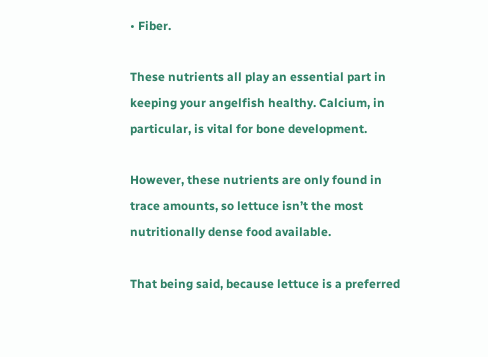• Fiber.

These nutrients all play an essential part in keeping your angelfish healthy. Calcium, in particular, is vital for bone development.

However, these nutrients are only found in trace amounts, so lettuce isn’t the most nutritionally dense food available.

That being said, because lettuce is a preferred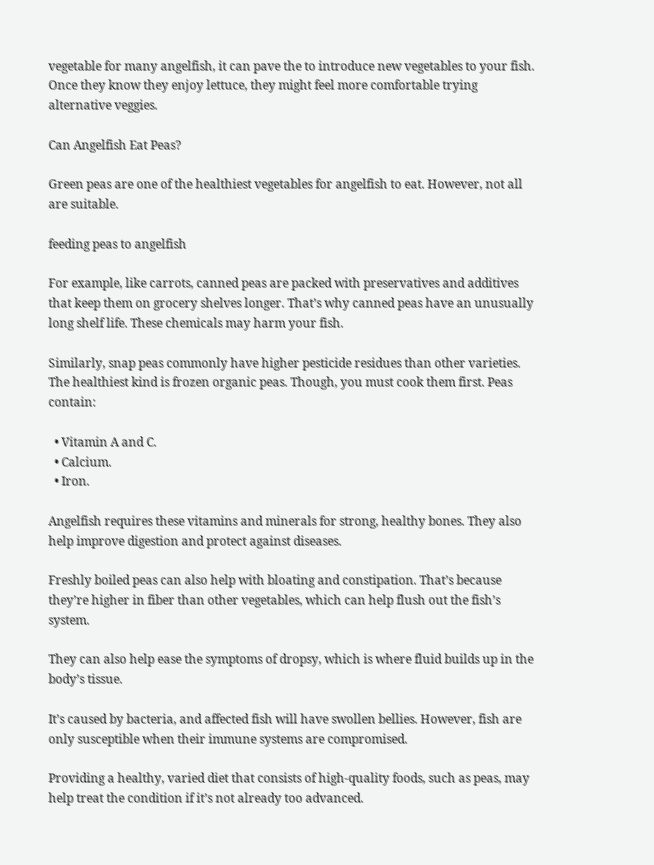vegetable for many angelfish, it can pave the to introduce new vegetables to your fish. Once they know they enjoy lettuce, they might feel more comfortable trying alternative veggies.

Can Angelfish Eat Peas?

Green peas are one of the healthiest vegetables for angelfish to eat. However, not all are suitable.

feeding peas to angelfish

For example, like carrots, canned peas are packed with preservatives and additives that keep them on grocery shelves longer. That’s why canned peas have an unusually long shelf life. These chemicals may harm your fish.

Similarly, snap peas commonly have higher pesticide residues than other varieties. The healthiest kind is frozen organic peas. Though, you must cook them first. Peas contain:

  • Vitamin A and C.
  • Calcium.
  • Iron.

Angelfish requires these vitamins and minerals for strong, healthy bones. They also help improve digestion and protect against diseases.

Freshly boiled peas can also help with bloating and constipation. That’s because they’re higher in fiber than other vegetables, which can help flush out the fish’s system.

They can also help ease the symptoms of dropsy, which is where fluid builds up in the body’s tissue.

It’s caused by bacteria, and affected fish will have swollen bellies. However, fish are only susceptible when their immune systems are compromised.

Providing a healthy, varied diet that consists of high-quality foods, such as peas, may help treat the condition if it’s not already too advanced.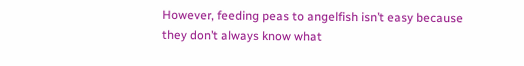However, feeding peas to angelfish isn’t easy because they don’t always know what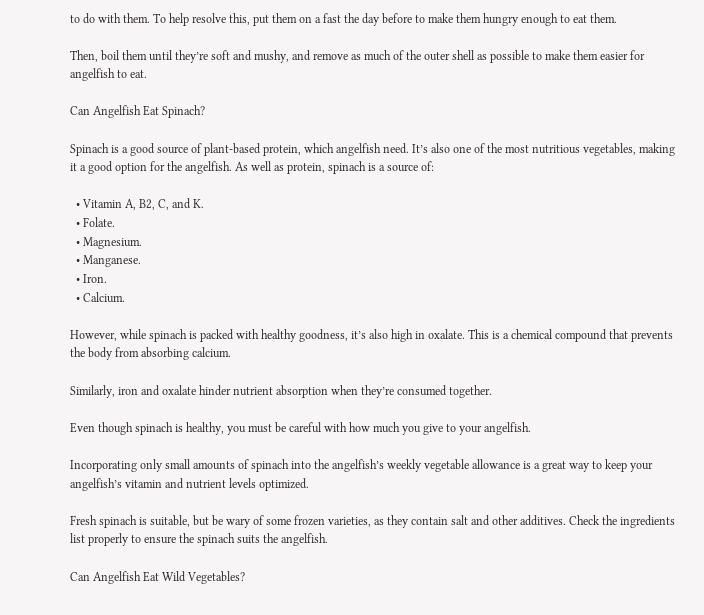to do with them. To help resolve this, put them on a fast the day before to make them hungry enough to eat them.

Then, boil them until they’re soft and mushy, and remove as much of the outer shell as possible to make them easier for angelfish to eat.

Can Angelfish Eat Spinach?

Spinach is a good source of plant-based protein, which angelfish need. It’s also one of the most nutritious vegetables, making it a good option for the angelfish. As well as protein, spinach is a source of:

  • Vitamin A, B2, C, and K.
  • Folate.
  • Magnesium.
  • Manganese.
  • Iron.
  • Calcium.

However, while spinach is packed with healthy goodness, it’s also high in oxalate. This is a chemical compound that prevents the body from absorbing calcium.

Similarly, iron and oxalate hinder nutrient absorption when they’re consumed together.

Even though spinach is healthy, you must be careful with how much you give to your angelfish.

Incorporating only small amounts of spinach into the angelfish’s weekly vegetable allowance is a great way to keep your angelfish’s vitamin and nutrient levels optimized.

Fresh spinach is suitable, but be wary of some frozen varieties, as they contain salt and other additives. Check the ingredients list properly to ensure the spinach suits the angelfish.

Can Angelfish Eat Wild Vegetables?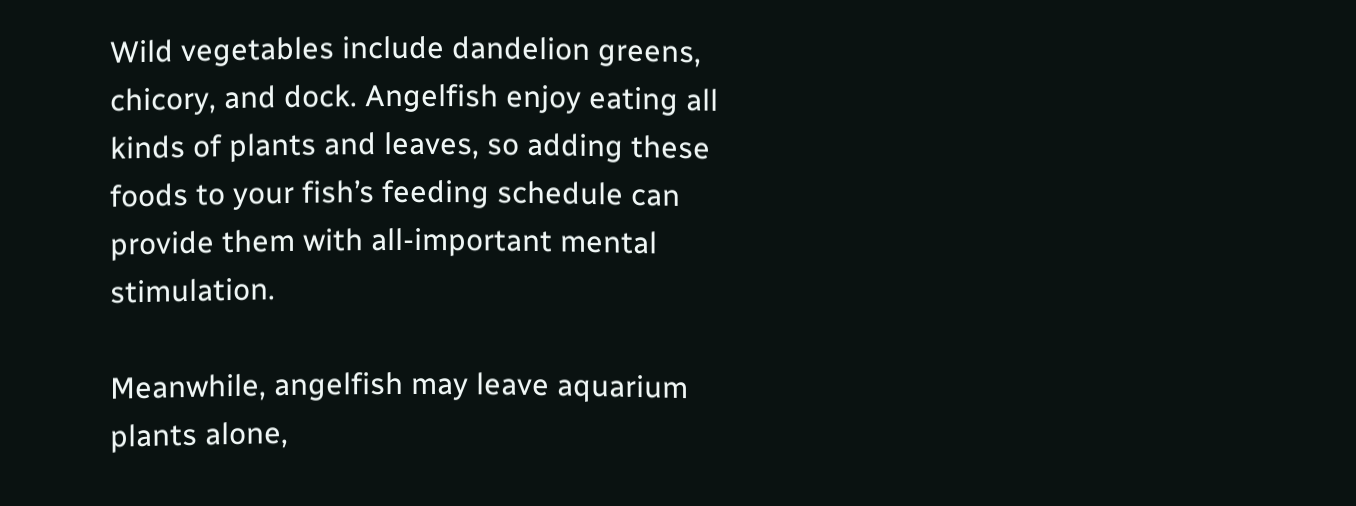Wild vegetables include dandelion greens, chicory, and dock. Angelfish enjoy eating all kinds of plants and leaves, so adding these foods to your fish’s feeding schedule can provide them with all-important mental stimulation.

Meanwhile, angelfish may leave aquarium plants alone,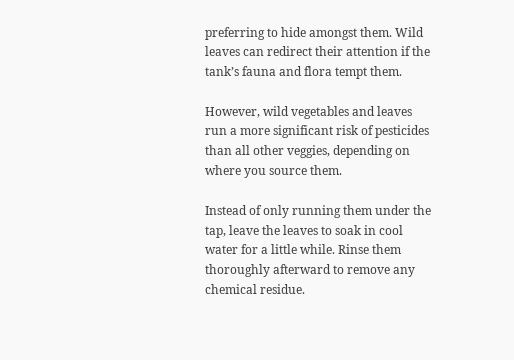preferring to hide amongst them. Wild leaves can redirect their attention if the tank’s fauna and flora tempt them.

However, wild vegetables and leaves run a more significant risk of pesticides than all other veggies, depending on where you source them.

Instead of only running them under the tap, leave the leaves to soak in cool water for a little while. Rinse them thoroughly afterward to remove any chemical residue.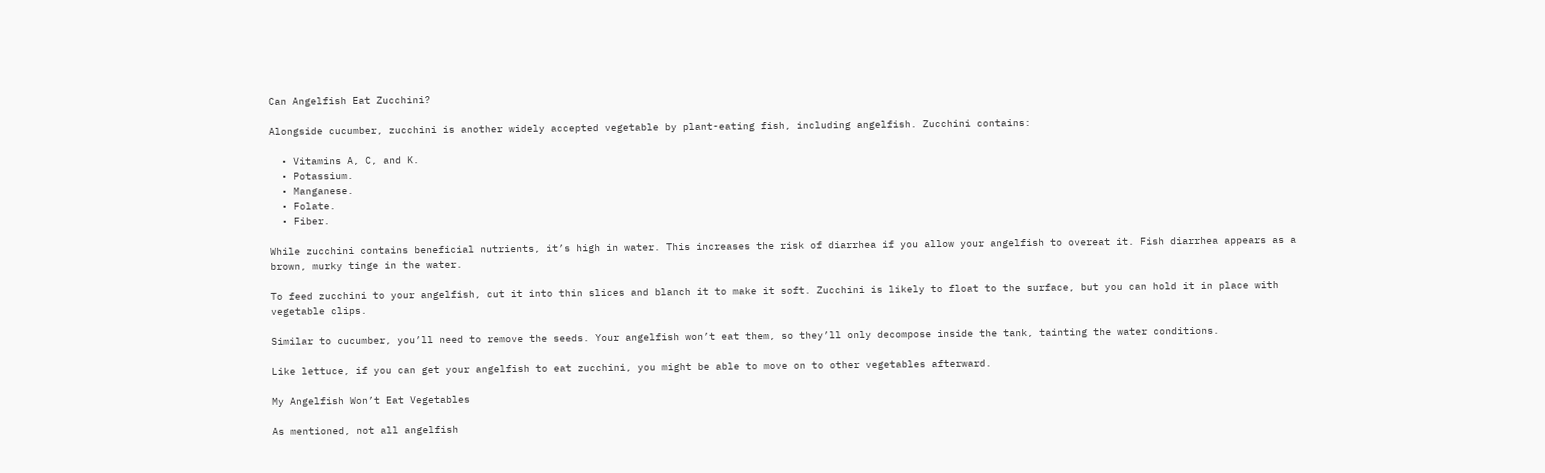Can Angelfish Eat Zucchini?

Alongside cucumber, zucchini is another widely accepted vegetable by plant-eating fish, including angelfish. Zucchini contains:

  • Vitamins A, C, and K.
  • Potassium.
  • Manganese.
  • Folate.
  • Fiber.

While zucchini contains beneficial nutrients, it’s high in water. This increases the risk of diarrhea if you allow your angelfish to overeat it. Fish diarrhea appears as a brown, murky tinge in the water.

To feed zucchini to your angelfish, cut it into thin slices and blanch it to make it soft. Zucchini is likely to float to the surface, but you can hold it in place with vegetable clips.

Similar to cucumber, you’ll need to remove the seeds. Your angelfish won’t eat them, so they’ll only decompose inside the tank, tainting the water conditions.

Like lettuce, if you can get your angelfish to eat zucchini, you might be able to move on to other vegetables afterward.

My Angelfish Won’t Eat Vegetables

As mentioned, not all angelfish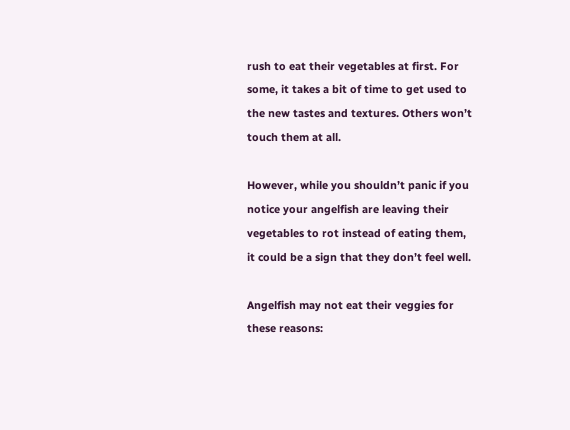rush to eat their vegetables at first. For some, it takes a bit of time to get used to the new tastes and textures. Others won’t touch them at all.

However, while you shouldn’t panic if you notice your angelfish are leaving their vegetables to rot instead of eating them, it could be a sign that they don’t feel well.

Angelfish may not eat their veggies for these reasons: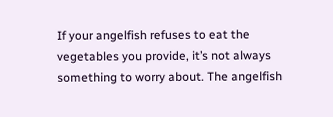If your angelfish refuses to eat the vegetables you provide, it’s not always something to worry about. The angelfish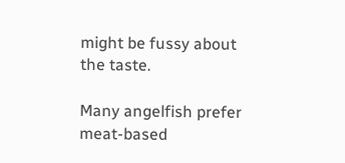might be fussy about the taste.

Many angelfish prefer meat-based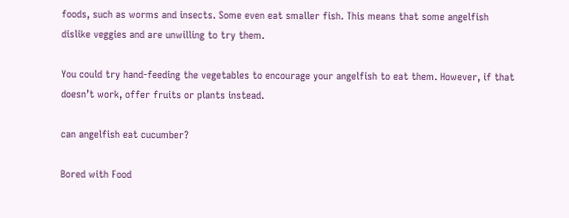foods, such as worms and insects. Some even eat smaller fish. This means that some angelfish dislike veggies and are unwilling to try them.

You could try hand-feeding the vegetables to encourage your angelfish to eat them. However, if that doesn’t work, offer fruits or plants instead.

can angelfish eat cucumber?

Bored with Food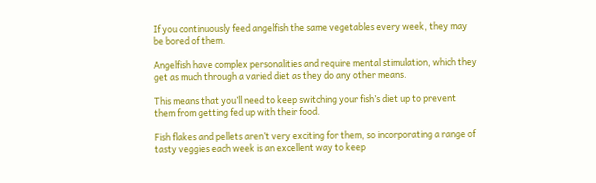If you continuously feed angelfish the same vegetables every week, they may be bored of them.

Angelfish have complex personalities and require mental stimulation, which they get as much through a varied diet as they do any other means.

This means that you’ll need to keep switching your fish’s diet up to prevent them from getting fed up with their food.

Fish flakes and pellets aren’t very exciting for them, so incorporating a range of tasty veggies each week is an excellent way to keep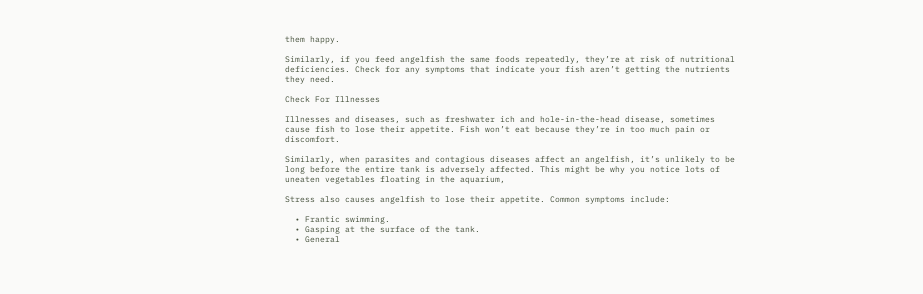them happy.

Similarly, if you feed angelfish the same foods repeatedly, they’re at risk of nutritional deficiencies. Check for any symptoms that indicate your fish aren’t getting the nutrients they need.

Check For Illnesses

Illnesses and diseases, such as freshwater ich and hole-in-the-head disease, sometimes cause fish to lose their appetite. Fish won’t eat because they’re in too much pain or discomfort.

Similarly, when parasites and contagious diseases affect an angelfish, it’s unlikely to be long before the entire tank is adversely affected. This might be why you notice lots of uneaten vegetables floating in the aquarium,

Stress also causes angelfish to lose their appetite. Common symptoms include:

  • Frantic swimming.
  • Gasping at the surface of the tank.
  • General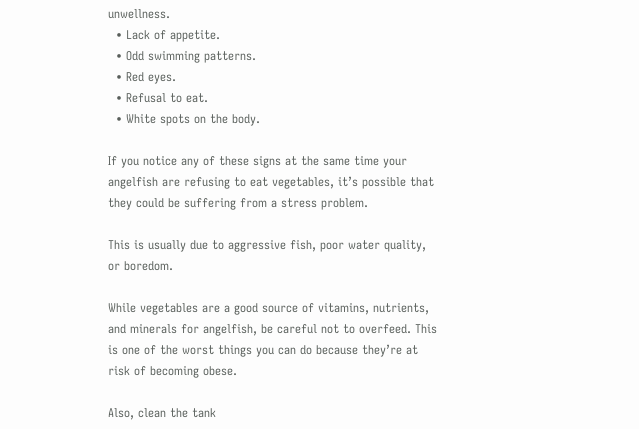unwellness.
  • Lack of appetite.
  • Odd swimming patterns.
  • Red eyes.
  • Refusal to eat.
  • White spots on the body.

If you notice any of these signs at the same time your angelfish are refusing to eat vegetables, it’s possible that they could be suffering from a stress problem.

This is usually due to aggressive fish, poor water quality, or boredom.

While vegetables are a good source of vitamins, nutrients, and minerals for angelfish, be careful not to overfeed. This is one of the worst things you can do because they’re at risk of becoming obese.

Also, clean the tank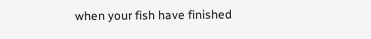when your fish have finished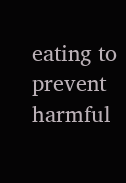eating to prevent harmful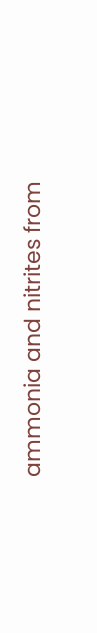ammonia and nitrites from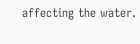affecting the water.